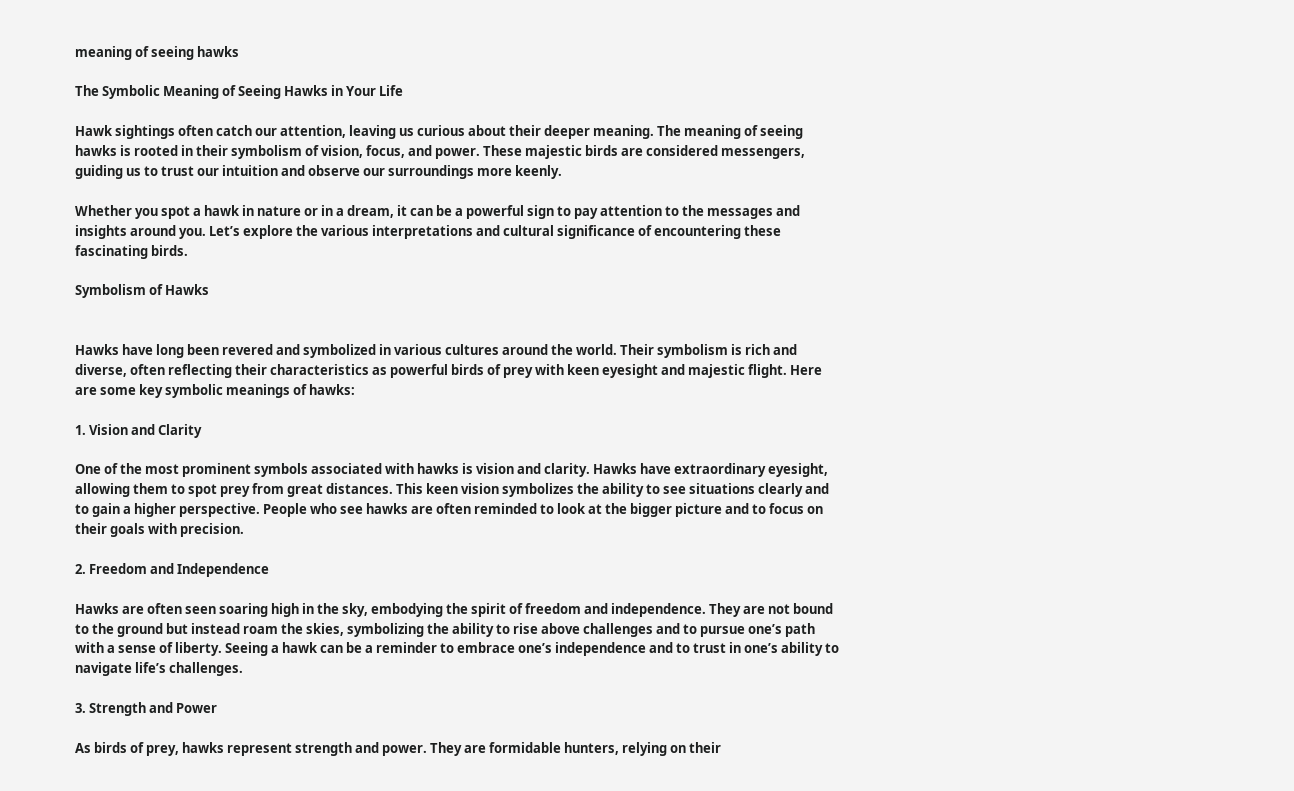meaning of seeing hawks

The Symbolic Meaning of Seeing Hawks in Your Life

Hawk sightings often catch our attention, leaving us curious about their deeper meaning. The meaning of seeing hawks is rooted in their symbolism of vision, focus, and power. These majestic birds are considered messengers, guiding us to trust our intuition and observe our surroundings more keenly.

Whether you spot a hawk in nature or in a dream, it can be a powerful sign to pay attention to the messages and insights around you. Let’s explore the various interpretations and cultural significance of encountering these fascinating birds.

Symbolism of Hawks


Hawks have long been revered and symbolized in various cultures around the world. Their symbolism is rich and diverse, often reflecting their characteristics as powerful birds of prey with keen eyesight and majestic flight. Here are some key symbolic meanings of hawks:

1. Vision and Clarity

One of the most prominent symbols associated with hawks is vision and clarity. Hawks have extraordinary eyesight, allowing them to spot prey from great distances. This keen vision symbolizes the ability to see situations clearly and to gain a higher perspective. People who see hawks are often reminded to look at the bigger picture and to focus on their goals with precision.

2. Freedom and Independence

Hawks are often seen soaring high in the sky, embodying the spirit of freedom and independence. They are not bound to the ground but instead roam the skies, symbolizing the ability to rise above challenges and to pursue one’s path with a sense of liberty. Seeing a hawk can be a reminder to embrace one’s independence and to trust in one’s ability to navigate life’s challenges.

3. Strength and Power

As birds of prey, hawks represent strength and power. They are formidable hunters, relying on their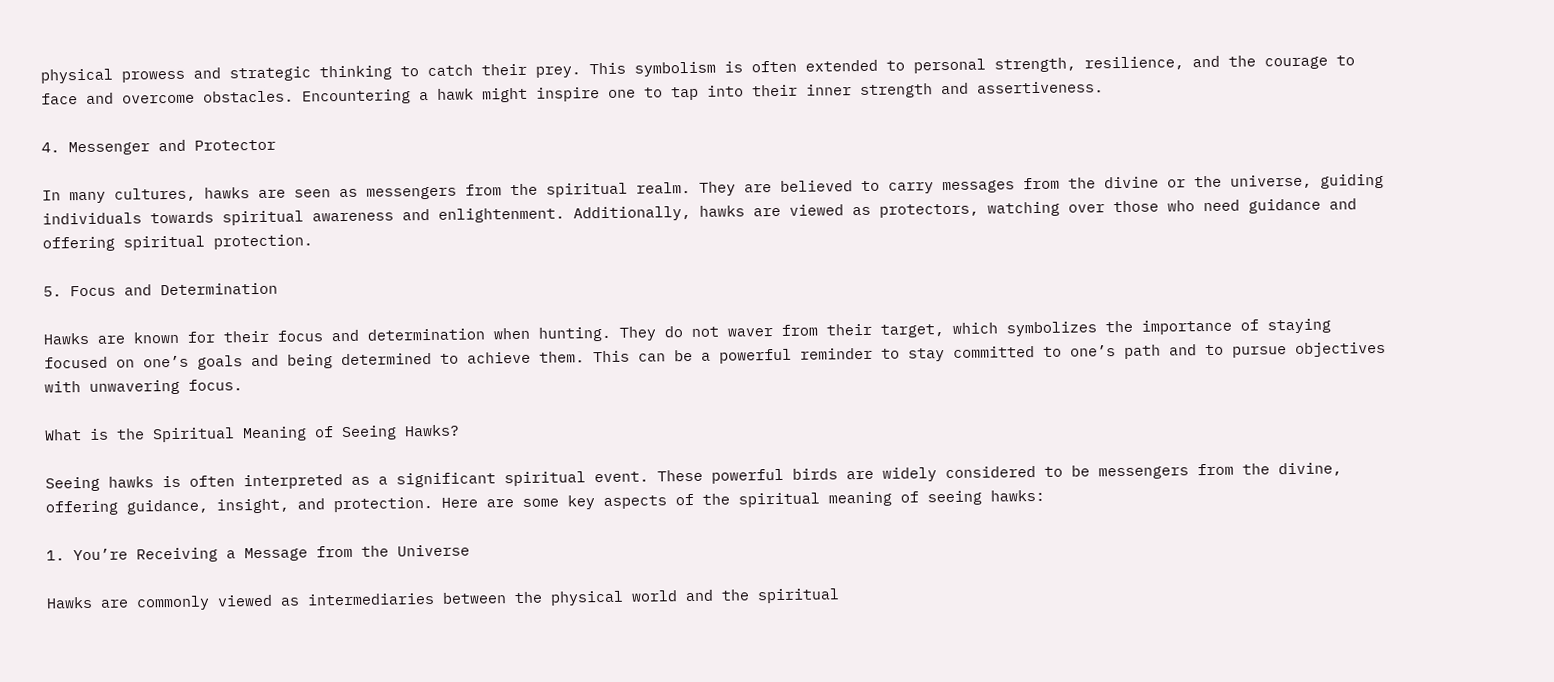physical prowess and strategic thinking to catch their prey. This symbolism is often extended to personal strength, resilience, and the courage to face and overcome obstacles. Encountering a hawk might inspire one to tap into their inner strength and assertiveness.

4. Messenger and Protector

In many cultures, hawks are seen as messengers from the spiritual realm. They are believed to carry messages from the divine or the universe, guiding individuals towards spiritual awareness and enlightenment. Additionally, hawks are viewed as protectors, watching over those who need guidance and offering spiritual protection.

5. Focus and Determination

Hawks are known for their focus and determination when hunting. They do not waver from their target, which symbolizes the importance of staying focused on one’s goals and being determined to achieve them. This can be a powerful reminder to stay committed to one’s path and to pursue objectives with unwavering focus.

What is the Spiritual Meaning of Seeing Hawks?

Seeing hawks is often interpreted as a significant spiritual event. These powerful birds are widely considered to be messengers from the divine, offering guidance, insight, and protection. Here are some key aspects of the spiritual meaning of seeing hawks:

1. You’re Receiving a Message from the Universe

Hawks are commonly viewed as intermediaries between the physical world and the spiritual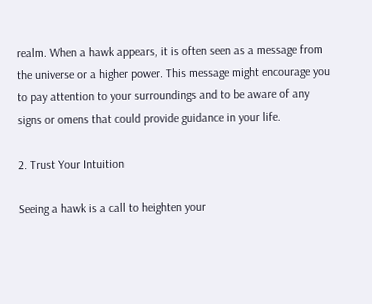realm. When a hawk appears, it is often seen as a message from the universe or a higher power. This message might encourage you to pay attention to your surroundings and to be aware of any signs or omens that could provide guidance in your life.

2. Trust Your Intuition

Seeing a hawk is a call to heighten your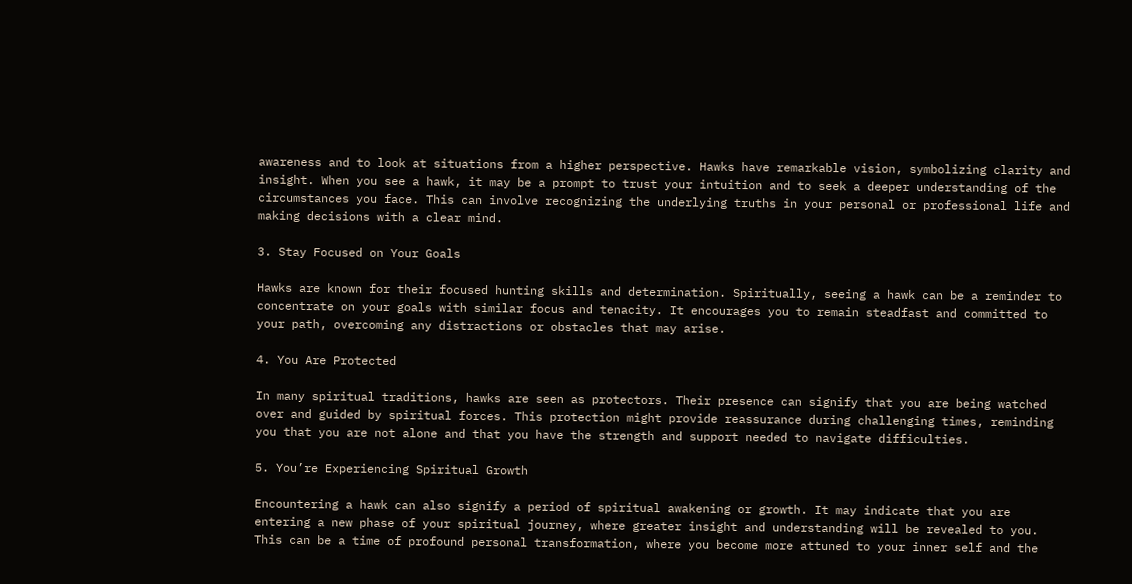awareness and to look at situations from a higher perspective. Hawks have remarkable vision, symbolizing clarity and insight. When you see a hawk, it may be a prompt to trust your intuition and to seek a deeper understanding of the circumstances you face. This can involve recognizing the underlying truths in your personal or professional life and making decisions with a clear mind.

3. Stay Focused on Your Goals

Hawks are known for their focused hunting skills and determination. Spiritually, seeing a hawk can be a reminder to concentrate on your goals with similar focus and tenacity. It encourages you to remain steadfast and committed to your path, overcoming any distractions or obstacles that may arise.

4. You Are Protected

In many spiritual traditions, hawks are seen as protectors. Their presence can signify that you are being watched over and guided by spiritual forces. This protection might provide reassurance during challenging times, reminding you that you are not alone and that you have the strength and support needed to navigate difficulties.

5. You’re Experiencing Spiritual Growth

Encountering a hawk can also signify a period of spiritual awakening or growth. It may indicate that you are entering a new phase of your spiritual journey, where greater insight and understanding will be revealed to you. This can be a time of profound personal transformation, where you become more attuned to your inner self and the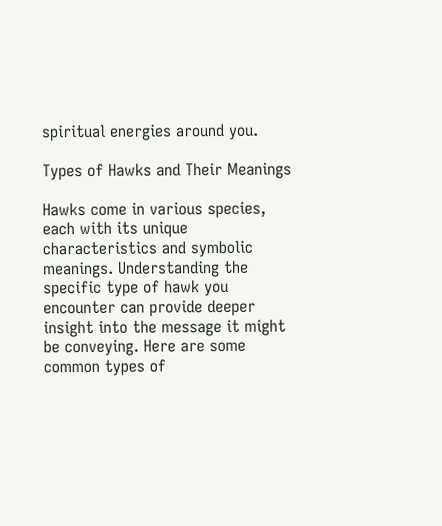spiritual energies around you.

Types of Hawks and Their Meanings

Hawks come in various species, each with its unique characteristics and symbolic meanings. Understanding the specific type of hawk you encounter can provide deeper insight into the message it might be conveying. Here are some common types of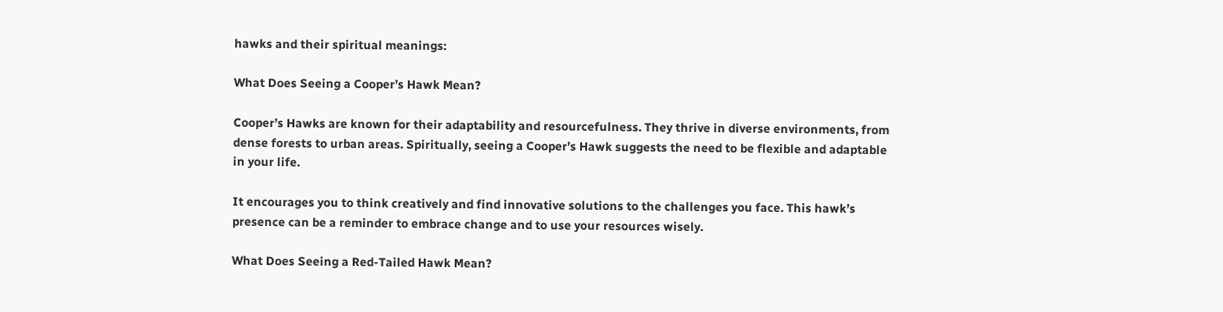hawks and their spiritual meanings:

What Does Seeing a Cooper’s Hawk Mean?

Cooper’s Hawks are known for their adaptability and resourcefulness. They thrive in diverse environments, from dense forests to urban areas. Spiritually, seeing a Cooper’s Hawk suggests the need to be flexible and adaptable in your life.

It encourages you to think creatively and find innovative solutions to the challenges you face. This hawk’s presence can be a reminder to embrace change and to use your resources wisely.

What Does Seeing a Red-Tailed Hawk Mean?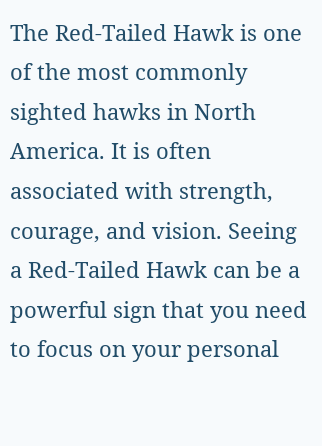The Red-Tailed Hawk is one of the most commonly sighted hawks in North America. It is often associated with strength, courage, and vision. Seeing a Red-Tailed Hawk can be a powerful sign that you need to focus on your personal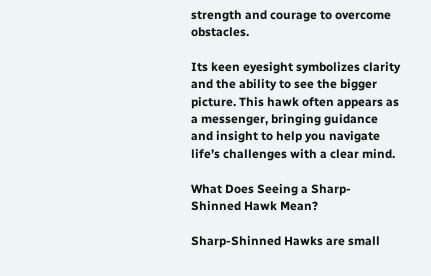strength and courage to overcome obstacles.

Its keen eyesight symbolizes clarity and the ability to see the bigger picture. This hawk often appears as a messenger, bringing guidance and insight to help you navigate life’s challenges with a clear mind.

What Does Seeing a Sharp-Shinned Hawk Mean?

Sharp-Shinned Hawks are small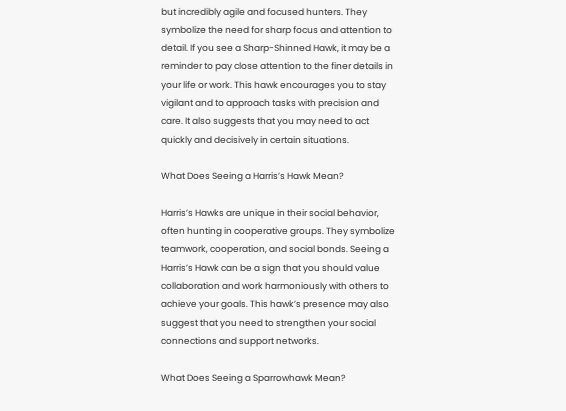but incredibly agile and focused hunters. They symbolize the need for sharp focus and attention to detail. If you see a Sharp-Shinned Hawk, it may be a reminder to pay close attention to the finer details in your life or work. This hawk encourages you to stay vigilant and to approach tasks with precision and care. It also suggests that you may need to act quickly and decisively in certain situations.

What Does Seeing a Harris’s Hawk Mean?

Harris’s Hawks are unique in their social behavior, often hunting in cooperative groups. They symbolize teamwork, cooperation, and social bonds. Seeing a Harris’s Hawk can be a sign that you should value collaboration and work harmoniously with others to achieve your goals. This hawk’s presence may also suggest that you need to strengthen your social connections and support networks.

What Does Seeing a Sparrowhawk Mean?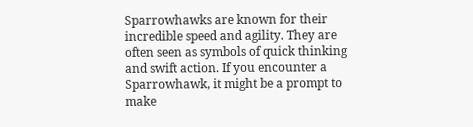Sparrowhawks are known for their incredible speed and agility. They are often seen as symbols of quick thinking and swift action. If you encounter a Sparrowhawk, it might be a prompt to make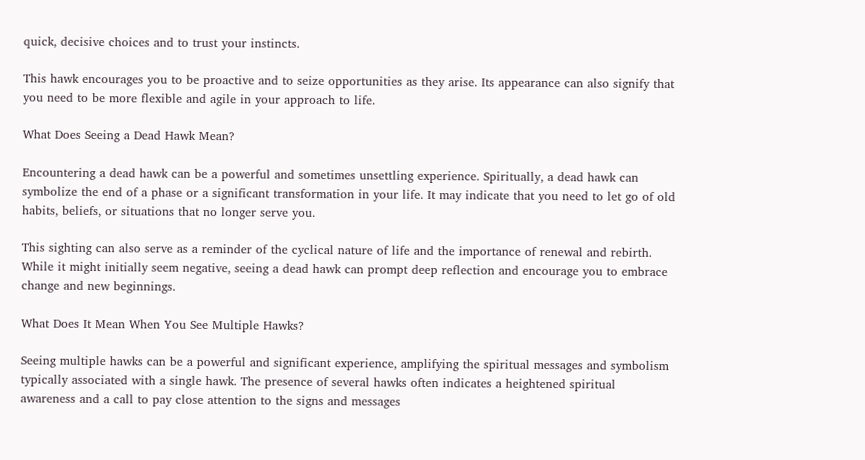quick, decisive choices and to trust your instincts.

This hawk encourages you to be proactive and to seize opportunities as they arise. Its appearance can also signify that you need to be more flexible and agile in your approach to life.

What Does Seeing a Dead Hawk Mean?

Encountering a dead hawk can be a powerful and sometimes unsettling experience. Spiritually, a dead hawk can symbolize the end of a phase or a significant transformation in your life. It may indicate that you need to let go of old habits, beliefs, or situations that no longer serve you.

This sighting can also serve as a reminder of the cyclical nature of life and the importance of renewal and rebirth. While it might initially seem negative, seeing a dead hawk can prompt deep reflection and encourage you to embrace change and new beginnings.

What Does It Mean When You See Multiple Hawks?

Seeing multiple hawks can be a powerful and significant experience, amplifying the spiritual messages and symbolism typically associated with a single hawk. The presence of several hawks often indicates a heightened spiritual awareness and a call to pay close attention to the signs and messages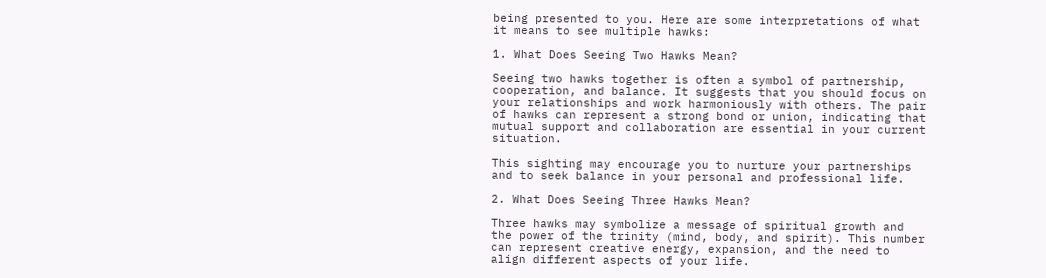being presented to you. Here are some interpretations of what it means to see multiple hawks:

1. What Does Seeing Two Hawks Mean?

Seeing two hawks together is often a symbol of partnership, cooperation, and balance. It suggests that you should focus on your relationships and work harmoniously with others. The pair of hawks can represent a strong bond or union, indicating that mutual support and collaboration are essential in your current situation.

This sighting may encourage you to nurture your partnerships and to seek balance in your personal and professional life.

2. What Does Seeing Three Hawks Mean?

Three hawks may symbolize a message of spiritual growth and the power of the trinity (mind, body, and spirit). This number can represent creative energy, expansion, and the need to align different aspects of your life.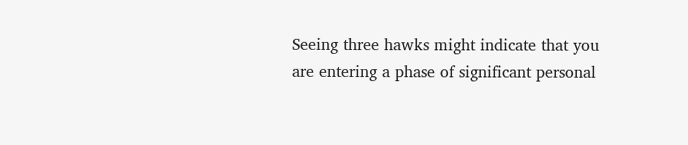Seeing three hawks might indicate that you are entering a phase of significant personal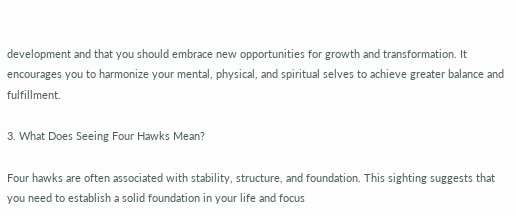development and that you should embrace new opportunities for growth and transformation. It encourages you to harmonize your mental, physical, and spiritual selves to achieve greater balance and fulfillment.

3. What Does Seeing Four Hawks Mean?

Four hawks are often associated with stability, structure, and foundation. This sighting suggests that you need to establish a solid foundation in your life and focus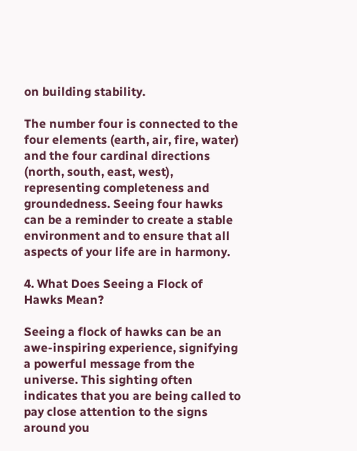on building stability.

The number four is connected to the four elements (earth, air, fire, water) and the four cardinal directions (north, south, east, west), representing completeness and groundedness. Seeing four hawks can be a reminder to create a stable environment and to ensure that all aspects of your life are in harmony.

4. What Does Seeing a Flock of Hawks Mean?

Seeing a flock of hawks can be an awe-inspiring experience, signifying a powerful message from the universe. This sighting often indicates that you are being called to pay close attention to the signs around you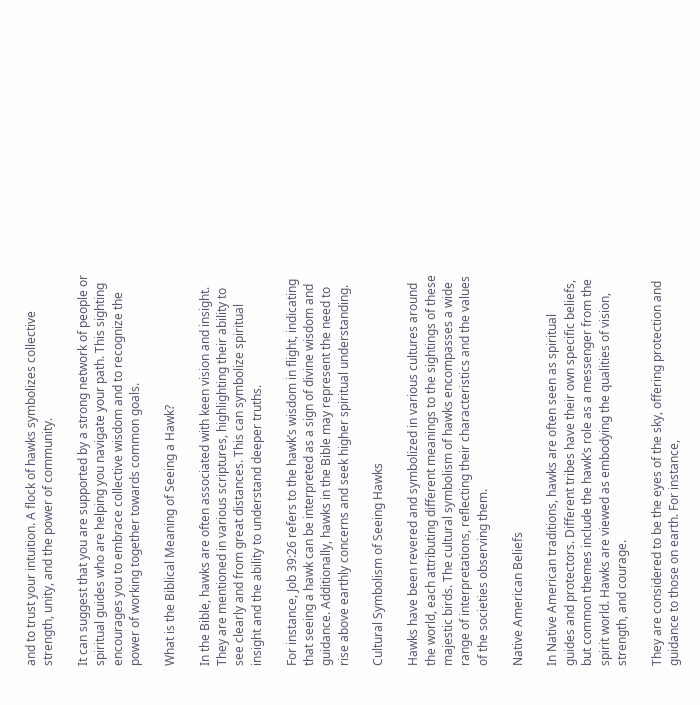and to trust your intuition. A flock of hawks symbolizes collective strength, unity, and the power of community.

It can suggest that you are supported by a strong network of people or spiritual guides who are helping you navigate your path. This sighting encourages you to embrace collective wisdom and to recognize the power of working together towards common goals.

What is the Biblical Meaning of Seeing a Hawk?

In the Bible, hawks are often associated with keen vision and insight. They are mentioned in various scriptures, highlighting their ability to see clearly and from great distances. This can symbolize spiritual insight and the ability to understand deeper truths.

For instance, Job 39:26 refers to the hawk’s wisdom in flight, indicating that seeing a hawk can be interpreted as a sign of divine wisdom and guidance. Additionally, hawks in the Bible may represent the need to rise above earthly concerns and seek higher spiritual understanding.

Cultural Symbolism of Seeing Hawks

Hawks have been revered and symbolized in various cultures around the world, each attributing different meanings to the sightings of these majestic birds. The cultural symbolism of hawks encompasses a wide range of interpretations, reflecting their characteristics and the values of the societies observing them.

Native American Beliefs

In Native American traditions, hawks are often seen as spiritual guides and protectors. Different tribes have their own specific beliefs, but common themes include the hawk’s role as a messenger from the spirit world. Hawks are viewed as embodying the qualities of vision, strength, and courage.

They are considered to be the eyes of the sky, offering protection and guidance to those on earth. For instance,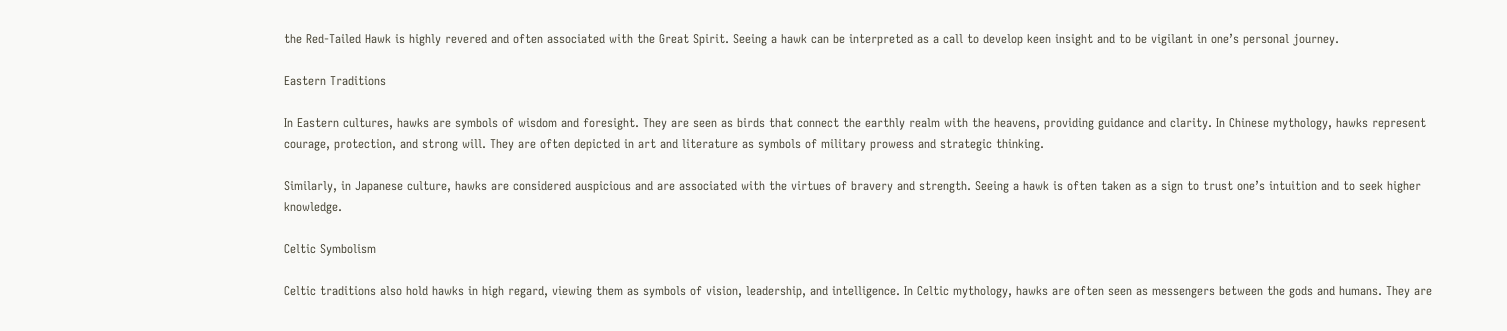the Red-Tailed Hawk is highly revered and often associated with the Great Spirit. Seeing a hawk can be interpreted as a call to develop keen insight and to be vigilant in one’s personal journey.

Eastern Traditions

In Eastern cultures, hawks are symbols of wisdom and foresight. They are seen as birds that connect the earthly realm with the heavens, providing guidance and clarity. In Chinese mythology, hawks represent courage, protection, and strong will. They are often depicted in art and literature as symbols of military prowess and strategic thinking.

Similarly, in Japanese culture, hawks are considered auspicious and are associated with the virtues of bravery and strength. Seeing a hawk is often taken as a sign to trust one’s intuition and to seek higher knowledge.

Celtic Symbolism

Celtic traditions also hold hawks in high regard, viewing them as symbols of vision, leadership, and intelligence. In Celtic mythology, hawks are often seen as messengers between the gods and humans. They are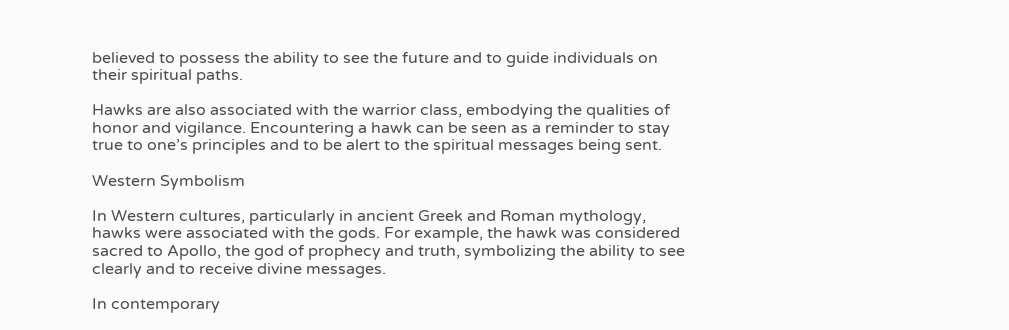believed to possess the ability to see the future and to guide individuals on their spiritual paths.

Hawks are also associated with the warrior class, embodying the qualities of honor and vigilance. Encountering a hawk can be seen as a reminder to stay true to one’s principles and to be alert to the spiritual messages being sent.

Western Symbolism

In Western cultures, particularly in ancient Greek and Roman mythology, hawks were associated with the gods. For example, the hawk was considered sacred to Apollo, the god of prophecy and truth, symbolizing the ability to see clearly and to receive divine messages.

In contemporary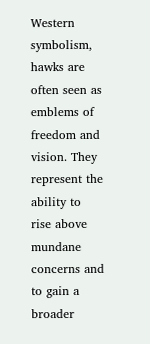Western symbolism, hawks are often seen as emblems of freedom and vision. They represent the ability to rise above mundane concerns and to gain a broader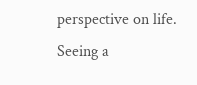perspective on life. Seeing a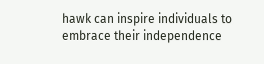hawk can inspire individuals to embrace their independence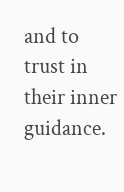and to trust in their inner guidance.